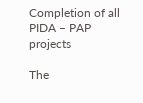Completion of all PIDA – PAP projects

The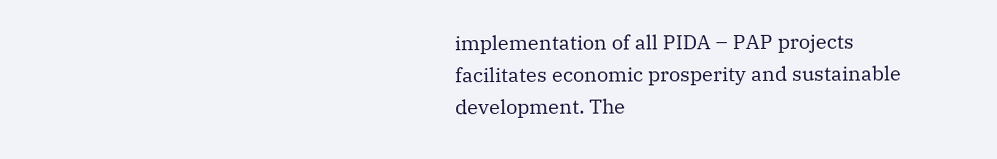implementation of all PIDA – PAP projects facilitates economic prosperity and sustainable development. The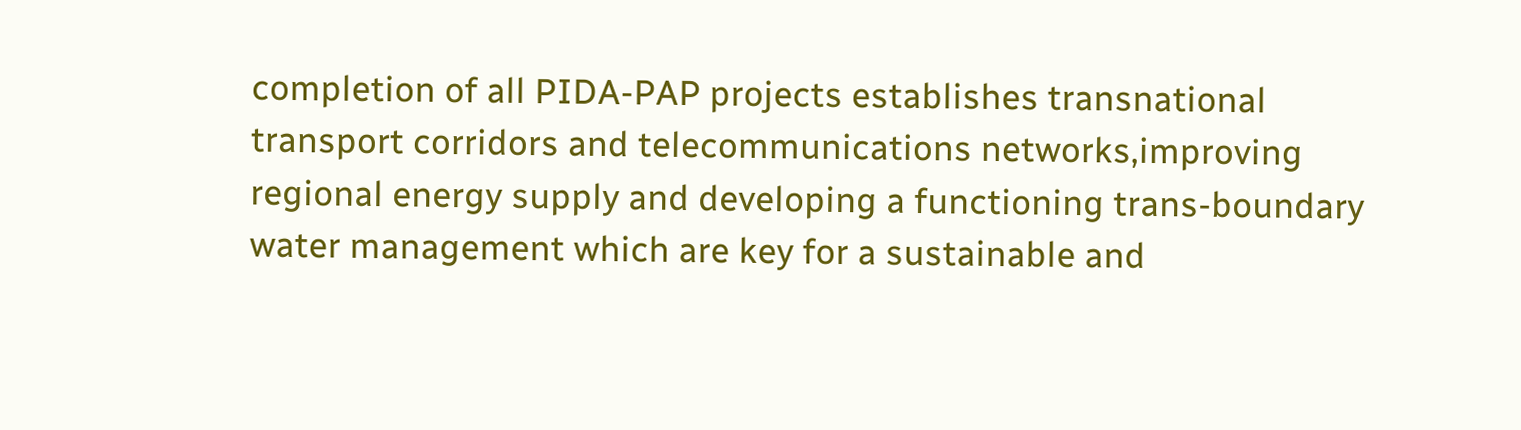completion of all PIDA-PAP projects establishes transnational transport corridors and telecommunications networks,improving regional energy supply and developing a functioning trans-boundary water management which are key for a sustainable and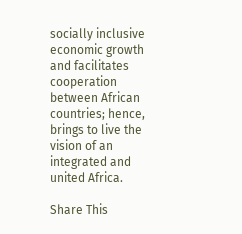socially inclusive economic growth and facilitates cooperation between African countries; hence, brings to live the vision of an integrated and united Africa.

Share This